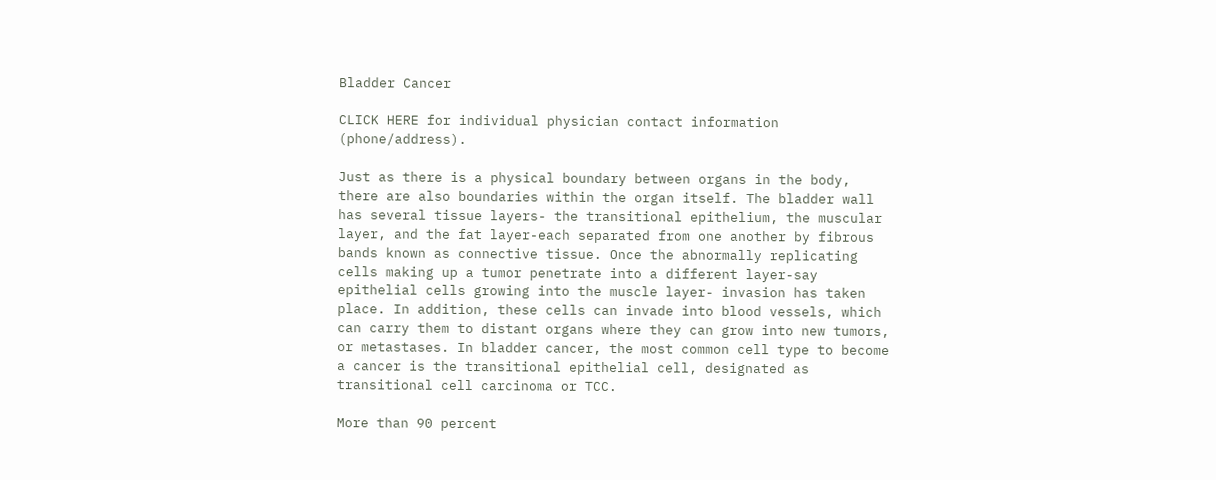Bladder Cancer

CLICK HERE for individual physician contact information (phone/address).

Just as there is a physical boundary between organs in the body, there are also boundaries within the organ itself. The bladder wall has several tissue layers- the transitional epithelium, the muscular layer, and the fat layer-each separated from one another by fibrous bands known as connective tissue. Once the abnormally replicating cells making up a tumor penetrate into a different layer-say epithelial cells growing into the muscle layer- invasion has taken place. In addition, these cells can invade into blood vessels, which can carry them to distant organs where they can grow into new tumors, or metastases. In bladder cancer, the most common cell type to become a cancer is the transitional epithelial cell, designated as transitional cell carcinoma or TCC.

More than 90 percent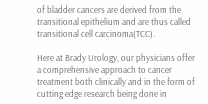of bladder cancers are derived from the transitional epithelium and are thus called transitional cell carcinoma(TCC).

Here at Brady Urology, our physicians offer a comprehensive approach to cancer treatment both clinically and in the form of cutting edge research being done in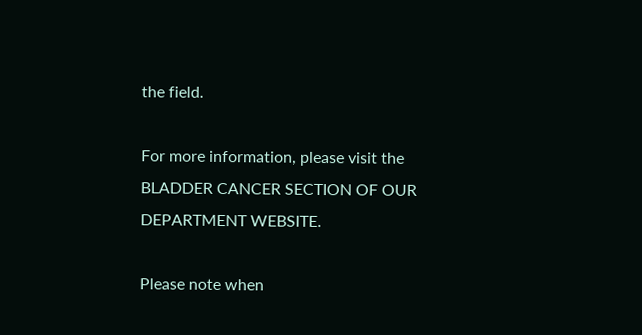the field.

For more information, please visit the BLADDER CANCER SECTION OF OUR DEPARTMENT WEBSITE.

Please note when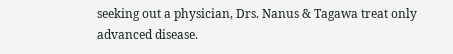seeking out a physician, Drs. Nanus & Tagawa treat only advanced disease.